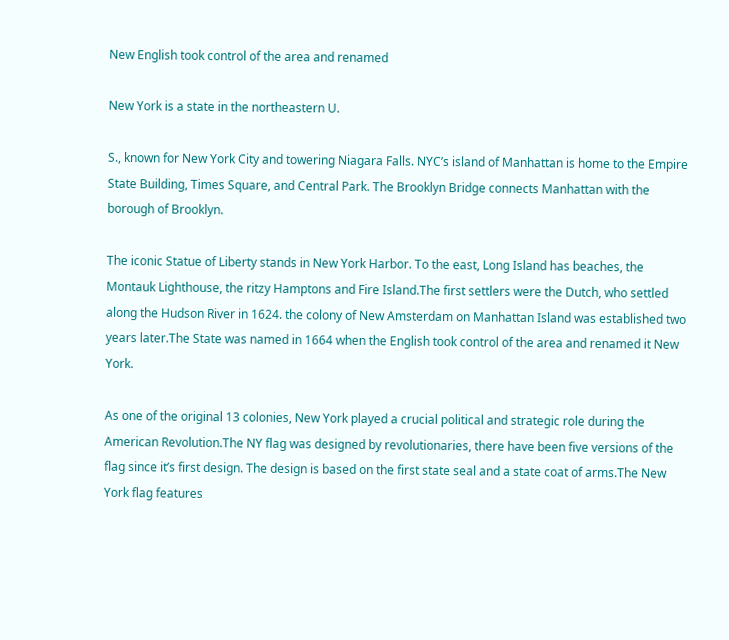New English took control of the area and renamed

New York is a state in the northeastern U.

S., known for New York City and towering Niagara Falls. NYC’s island of Manhattan is home to the Empire State Building, Times Square, and Central Park. The Brooklyn Bridge connects Manhattan with the borough of Brooklyn.

The iconic Statue of Liberty stands in New York Harbor. To the east, Long Island has beaches, the Montauk Lighthouse, the ritzy Hamptons and Fire Island.The first settlers were the Dutch, who settled along the Hudson River in 1624. the colony of New Amsterdam on Manhattan Island was established two years later.The State was named in 1664 when the English took control of the area and renamed it New York.

As one of the original 13 colonies, New York played a crucial political and strategic role during the American Revolution.The NY flag was designed by revolutionaries, there have been five versions of the flag since it’s first design. The design is based on the first state seal and a state coat of arms.The New York flag features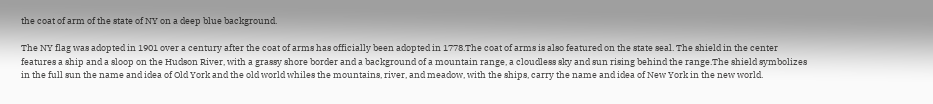the coat of arm of the state of NY on a deep blue background.

The NY flag was adopted in 1901 over a century after the coat of arms has officially been adopted in 1778.The coat of arms is also featured on the state seal. The shield in the center features a ship and a sloop on the Hudson River, with a grassy shore border and a background of a mountain range, a cloudless sky and sun rising behind the range.The shield symbolizes in the full sun the name and idea of Old York and the old world whiles the mountains, river, and meadow, with the ships, carry the name and idea of New York in the new world.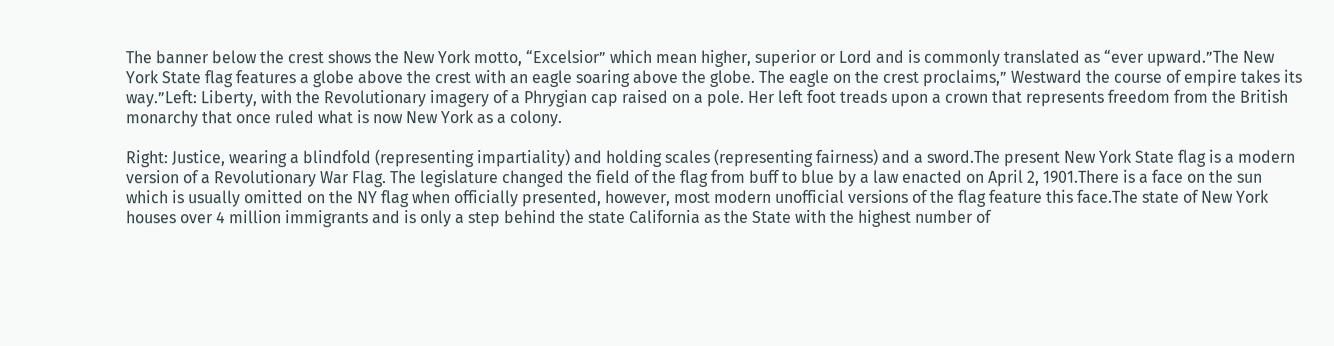The banner below the crest shows the New York motto, “Excelsior” which mean higher, superior or Lord and is commonly translated as “ever upward.”The New York State flag features a globe above the crest with an eagle soaring above the globe. The eagle on the crest proclaims,” Westward the course of empire takes its way.”Left: Liberty, with the Revolutionary imagery of a Phrygian cap raised on a pole. Her left foot treads upon a crown that represents freedom from the British monarchy that once ruled what is now New York as a colony.

Right: Justice, wearing a blindfold (representing impartiality) and holding scales (representing fairness) and a sword.The present New York State flag is a modern version of a Revolutionary War Flag. The legislature changed the field of the flag from buff to blue by a law enacted on April 2, 1901.There is a face on the sun which is usually omitted on the NY flag when officially presented, however, most modern unofficial versions of the flag feature this face.The state of New York houses over 4 million immigrants and is only a step behind the state California as the State with the highest number of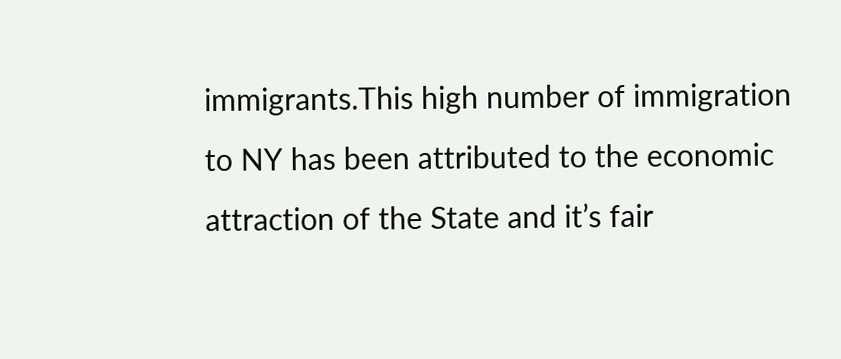immigrants.This high number of immigration to NY has been attributed to the economic attraction of the State and it’s fair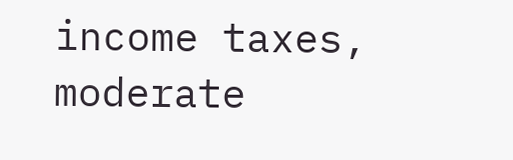income taxes, moderate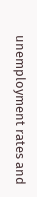unemployment rates and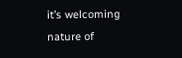it’s welcoming nature of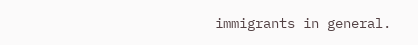immigrants in general.